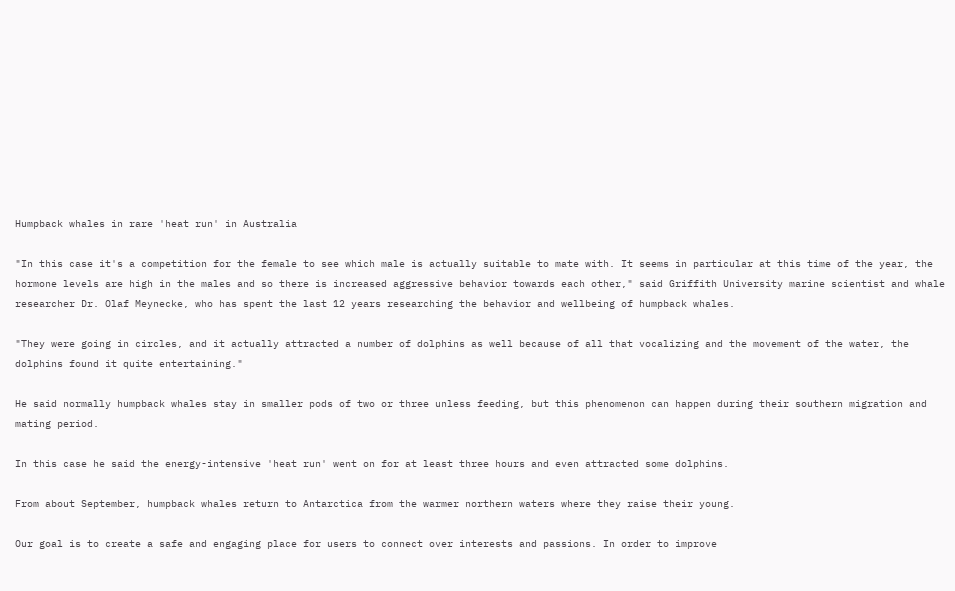Humpback whales in rare 'heat run' in Australia

"In this case it's a competition for the female to see which male is actually suitable to mate with. It seems in particular at this time of the year, the hormone levels are high in the males and so there is increased aggressive behavior towards each other," said Griffith University marine scientist and whale researcher Dr. Olaf Meynecke, who has spent the last 12 years researching the behavior and wellbeing of humpback whales.

"They were going in circles, and it actually attracted a number of dolphins as well because of all that vocalizing and the movement of the water, the dolphins found it quite entertaining."

He said normally humpback whales stay in smaller pods of two or three unless feeding, but this phenomenon can happen during their southern migration and mating period.

In this case he said the energy-intensive 'heat run' went on for at least three hours and even attracted some dolphins.

From about September, humpback whales return to Antarctica from the warmer northern waters where they raise their young.

Our goal is to create a safe and engaging place for users to connect over interests and passions. In order to improve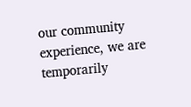our community experience, we are temporarily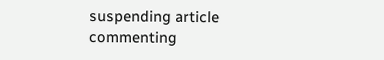suspending article commenting